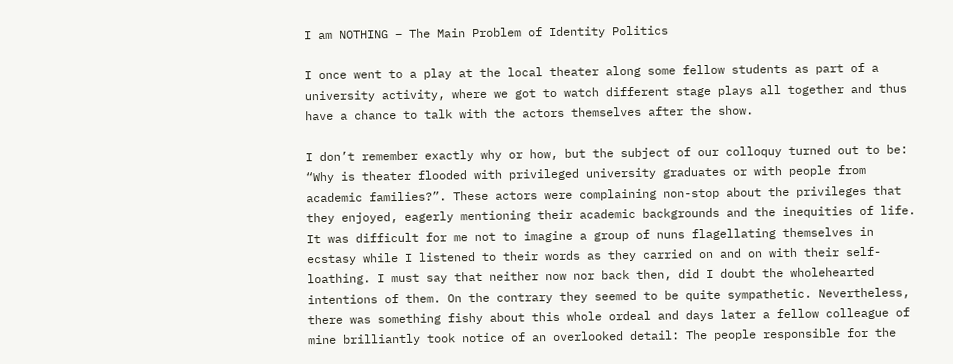I am NOTHING – The Main Problem of Identity Politics

I once went to a play at the local theater along some fellow students as part of a university activity, where we got to watch different stage plays all together and thus have a chance to talk with the actors themselves after the show.

I don’t remember exactly why or how, but the subject of our colloquy turned out to be: “Why is theater flooded with privileged university graduates or with people from academic families?”. These actors were complaining non-stop about the privileges that they enjoyed, eagerly mentioning their academic backgrounds and the inequities of life. It was difficult for me not to imagine a group of nuns flagellating themselves in ecstasy while I listened to their words as they carried on and on with their self-loathing. I must say that neither now nor back then, did I doubt the wholehearted intentions of them. On the contrary they seemed to be quite sympathetic. Nevertheless, there was something fishy about this whole ordeal and days later a fellow colleague of mine brilliantly took notice of an overlooked detail: The people responsible for the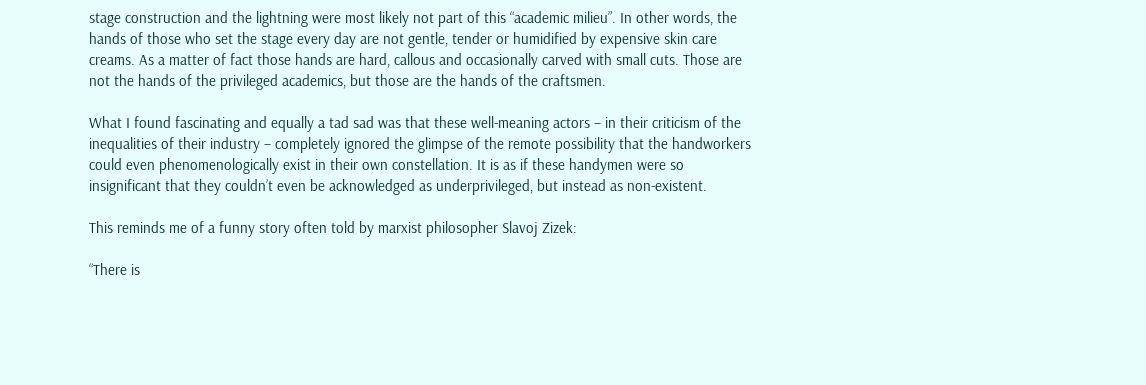stage construction and the lightning were most likely not part of this “academic milieu”. In other words, the hands of those who set the stage every day are not gentle, tender or humidified by expensive skin care creams. As a matter of fact those hands are hard, callous and occasionally carved with small cuts. Those are not the hands of the privileged academics, but those are the hands of the craftsmen.

What I found fascinating and equally a tad sad was that these well-meaning actors – in their criticism of the inequalities of their industry – completely ignored the glimpse of the remote possibility that the handworkers could even phenomenologically exist in their own constellation. It is as if these handymen were so insignificant that they couldn’t even be acknowledged as underprivileged, but instead as non-existent.

This reminds me of a funny story often told by marxist philosopher Slavoj Zizek:

“There is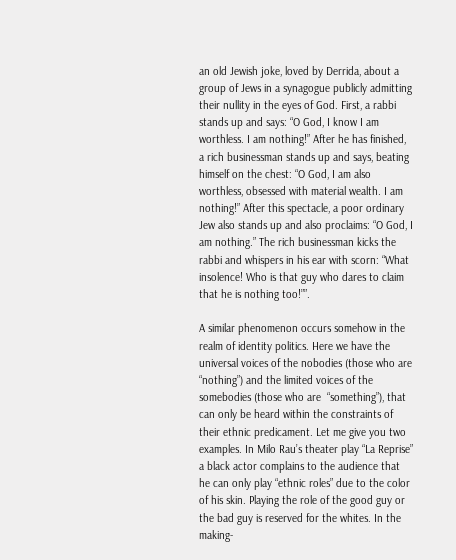an old Jewish joke, loved by Derrida, about a group of Jews in a synagogue publicly admitting their nullity in the eyes of God. First, a rabbi stands up and says: “O God, I know I am worthless. I am nothing!” After he has finished, a rich businessman stands up and says, beating himself on the chest: “O God, I am also worthless, obsessed with material wealth. I am nothing!” After this spectacle, a poor ordinary Jew also stands up and also proclaims: “O God, I am nothing.” The rich businessman kicks the rabbi and whispers in his ear with scorn: “What insolence! Who is that guy who dares to claim that he is nothing too!””.

A similar phenomenon occurs somehow in the realm of identity politics. Here we have the universal voices of the nobodies (those who are “nothing”) and the limited voices of the somebodies (those who are  “something”), that can only be heard within the constraints of their ethnic predicament. Let me give you two examples. In Milo Rau’s theater play “La Reprise” a black actor complains to the audience that he can only play “ethnic roles” due to the color of his skin. Playing the role of the good guy or the bad guy is reserved for the whites. In the making-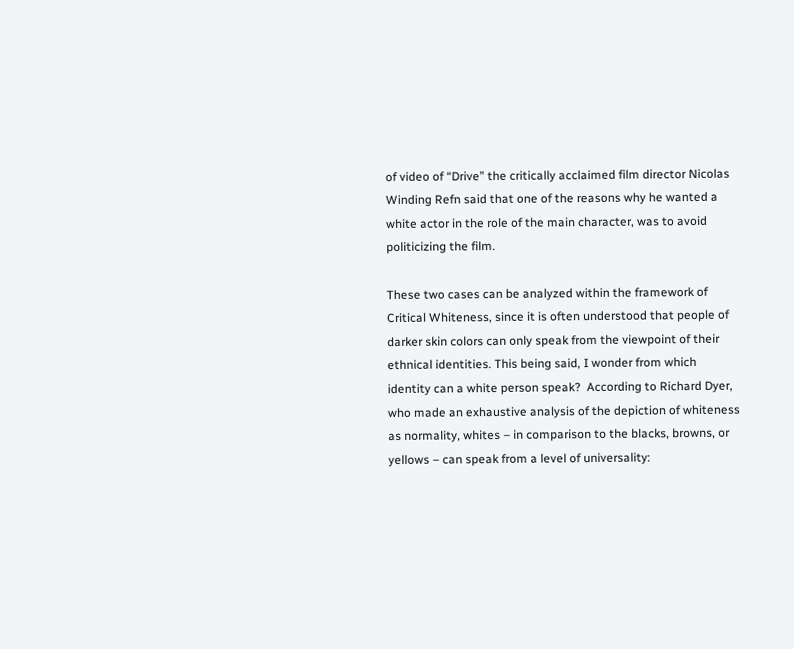of video of “Drive” the critically acclaimed film director Nicolas Winding Refn said that one of the reasons why he wanted a white actor in the role of the main character, was to avoid politicizing the film.

These two cases can be analyzed within the framework of Critical Whiteness, since it is often understood that people of darker skin colors can only speak from the viewpoint of their ethnical identities. This being said, I wonder from which identity can a white person speak?  According to Richard Dyer, who made an exhaustive analysis of the depiction of whiteness as normality, whites – in comparison to the blacks, browns, or yellows – can speak from a level of universality: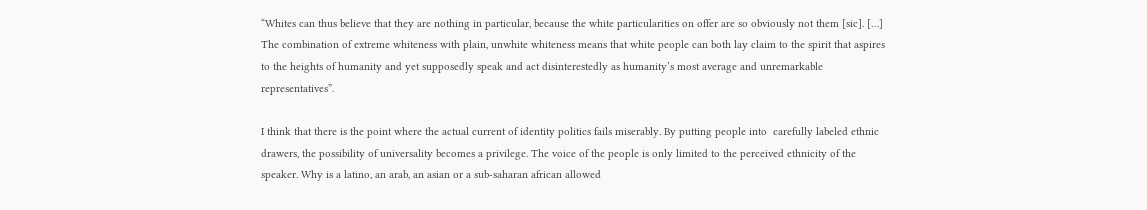“Whites can thus believe that they are nothing in particular, because the white particularities on offer are so obviously not them [sic]. […] The combination of extreme whiteness with plain, unwhite whiteness means that white people can both lay claim to the spirit that aspires to the heights of humanity and yet supposedly speak and act disinterestedly as humanity’s most average and unremarkable representatives”.

I think that there is the point where the actual current of identity politics fails miserably. By putting people into  carefully labeled ethnic drawers, the possibility of universality becomes a privilege. The voice of the people is only limited to the perceived ethnicity of the speaker. Why is a latino, an arab, an asian or a sub-saharan african allowed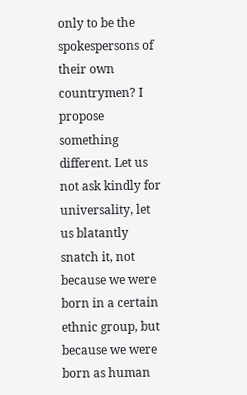only to be the spokespersons of their own countrymen? I propose something different. Let us not ask kindly for universality, let us blatantly snatch it, not because we were born in a certain ethnic group, but because we were born as human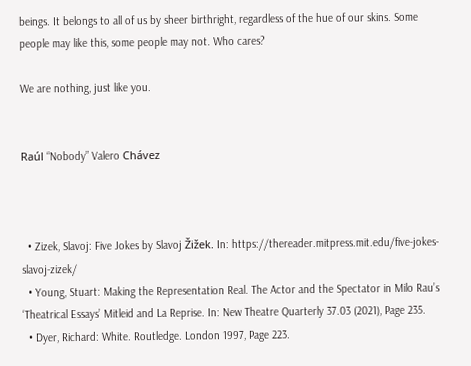beings. It belongs to all of us by sheer birthright, regardless of the hue of our skins. Some people may like this, some people may not. Who cares?

We are nothing, just like you.


Raúl “Nobody” Valero Chávez



  • Zizek, Slavoj: Five Jokes by Slavoj Žižek. In: https://thereader.mitpress.mit.edu/five-jokes-slavoj-zizek/
  • Young, Stuart: Making the Representation Real. The Actor and the Spectator in Milo Rau’s ‘Theatrical Essays’ Mitleid and La Reprise. In: New Theatre Quarterly 37.03 (2021), Page 235.
  • Dyer, Richard: White. Routledge. London 1997, Page 223.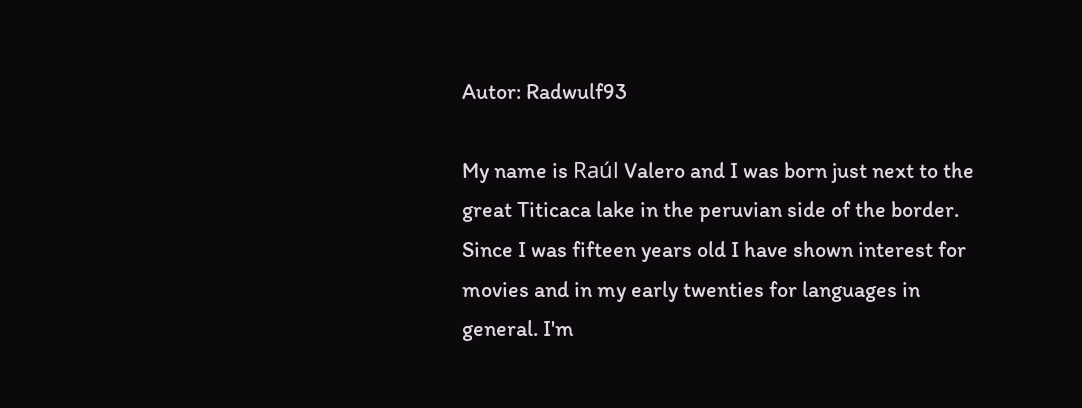Autor: Radwulf93

My name is Raúl Valero and I was born just next to the great Titicaca lake in the peruvian side of the border. Since I was fifteen years old I have shown interest for movies and in my early twenties for languages in general. I'm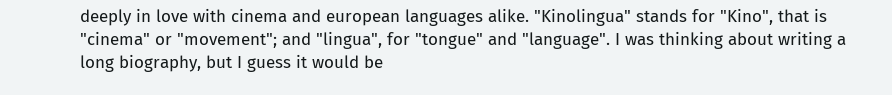deeply in love with cinema and european languages alike. "Kinolingua" stands for "Kino", that is "cinema" or "movement"; and "lingua", for "tongue" and "language". I was thinking about writing a long biography, but I guess it would be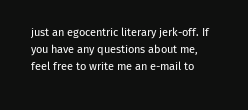just an egocentric literary jerk-off. If you have any questions about me, feel free to write me an e-mail to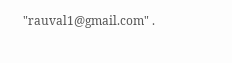"rauval1@gmail.com" .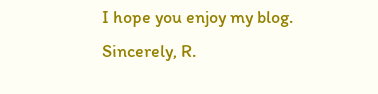I hope you enjoy my blog. Sincerely, R.